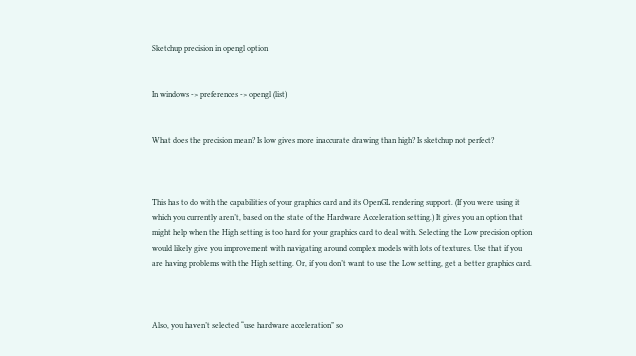Sketchup precision in opengl option


In windows -> preferences -> opengl (list)


What does the precision mean? Is low gives more inaccurate drawing than high? Is sketchup not perfect?



This has to do with the capabilities of your graphics card and its OpenGL rendering support. (If you were using it which you currently aren’t, based on the state of the Hardware Acceleration setting.) It gives you an option that might help when the High setting is too hard for your graphics card to deal with. Selecting the Low precision option would likely give you improvement with navigating around complex models with lots of textures. Use that if you are having problems with the High setting. Or, if you don’t want to use the Low setting, get a better graphics card.



Also, you haven’t selected “use hardware acceleration” so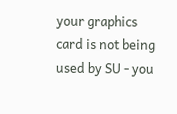your graphics card is not being used by SU - you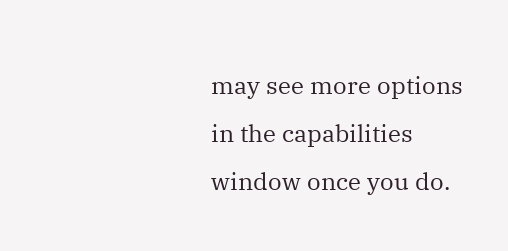may see more options in the capabilities window once you do.